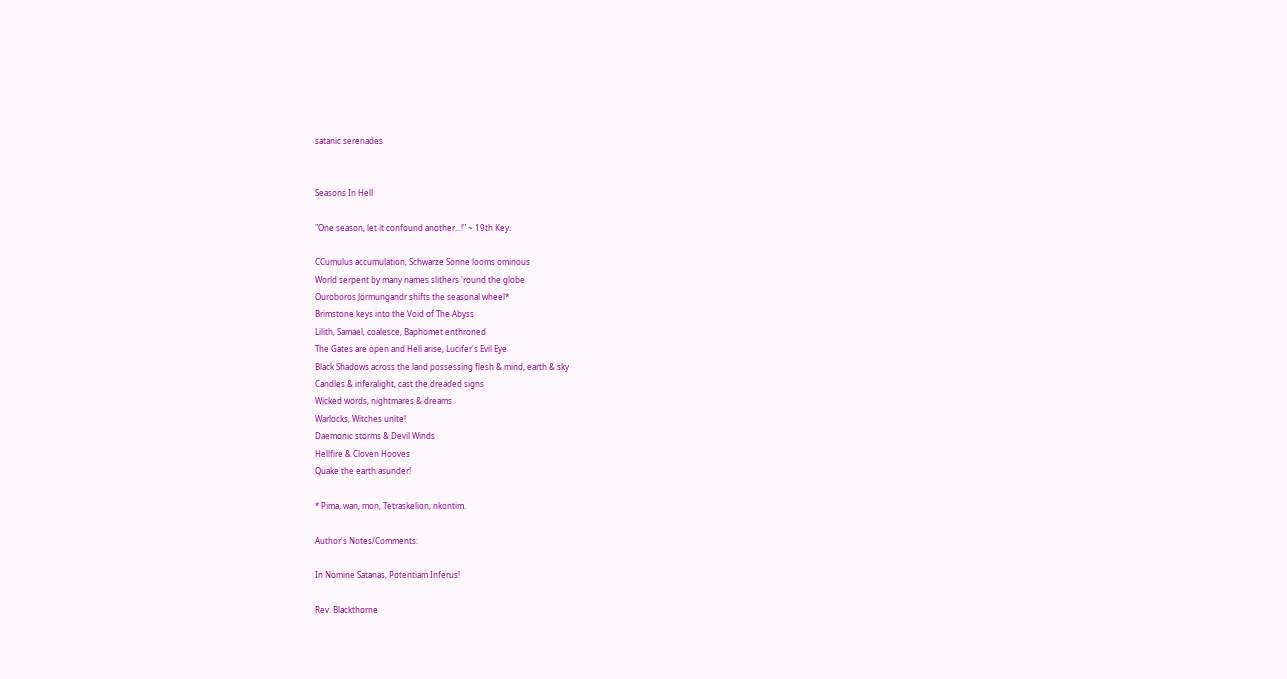satanic serenades


Seasons In Hell

"One season, let it confound another...!" ~ 19th Key.

CCumulus accumulation, Schwarze Sonne looms ominous
World serpent by many names slithers 'round the globe
Ouroboros Jörmungandr shifts the seasonal wheel*
Brimstone keys into the Void of The Abyss
Lilith, Samael, coalesce, Baphomet enthroned
The Gates are open and Hell arise, Lucifer's Evil Eye
Black Shadows across the land possessing flesh & mind, earth & sky
Candles & inferalight, cast the dreaded signs
Wicked words, nightmares & dreams
Warlocks, Witches unite!
Daemonic storms & Devil Winds
Hellfire & Cloven Hooves
Quake the earth asunder!

* Pima, wan, mon, Tetraskelion, nkontim.

Author's Notes/Comments:

In Nomine Satanas, Potentiam Inferus!

Rev. Blackthorne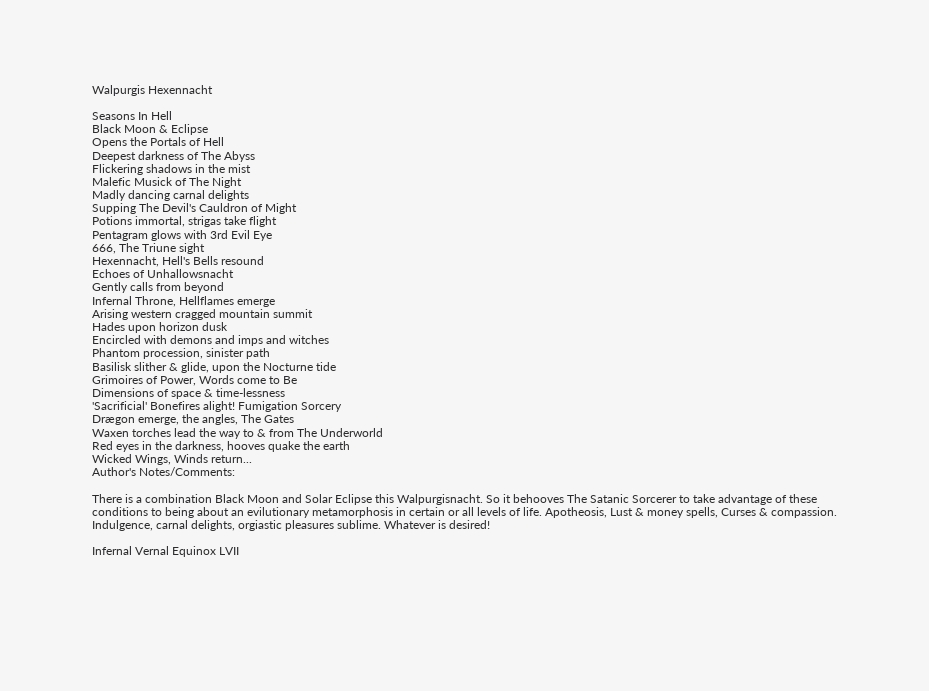Walpurgis Hexennacht

Seasons In Hell
Black Moon & Eclipse
Opens the Portals of Hell
Deepest darkness of The Abyss
Flickering shadows in the mist
Malefic Musick of The Night
Madly dancing carnal delights
Supping The Devil's Cauldron of Might
Potions immortal, strigas take flight
Pentagram glows with 3rd Evil Eye
666, The Triune sight
Hexennacht, Hell's Bells resound
Echoes of Unhallowsnacht
Gently calls from beyond
Infernal Throne, Hellflames emerge
Arising western cragged mountain summit
Hades upon horizon dusk
Encircled with demons and imps and witches
Phantom procession, sinister path
Basilisk slither & glide, upon the Nocturne tide
Grimoires of Power, Words come to Be
Dimensions of space & time-lessness
'Sacrificial' Bonefires alight! Fumigation Sorcery
Drægon emerge, the angles, The Gates
Waxen torches lead the way to & from The Underworld
Red eyes in the darkness, hooves quake the earth
Wicked Wings, Winds return...
Author's Notes/Comments:

There is a combination Black Moon and Solar Eclipse this Walpurgisnacht. So it behooves The Satanic Sorcerer to take advantage of these conditions to being about an evilutionary metamorphosis in certain or all levels of life. Apotheosis, Lust & money spells, Curses & compassion. Indulgence, carnal delights, orgiastic pleasures sublime. Whatever is desired!

Infernal Vernal Equinox LVII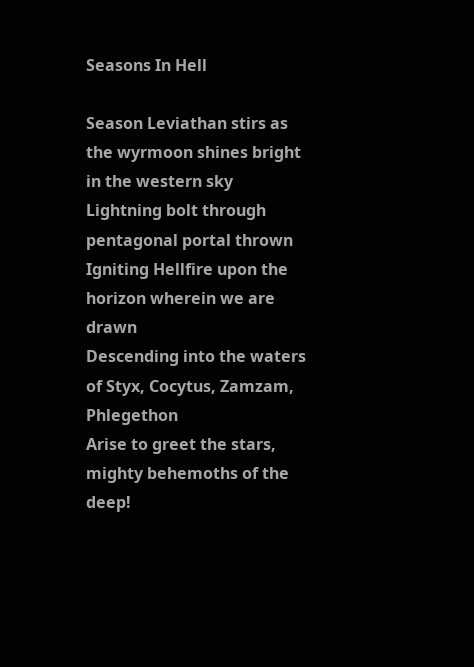Seasons In Hell

Season Leviathan stirs as the wyrmoon shines bright in the western sky
Lightning bolt through pentagonal portal thrown
Igniting Hellfire upon the horizon wherein we are drawn
Descending into the waters of Styx, Cocytus, Zamzam, Phlegethon
Arise to greet the stars, mighty behemoths of the deep!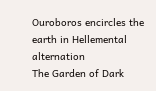Ouroboros encircles the earth in Hellemental alternation
The Garden of Dark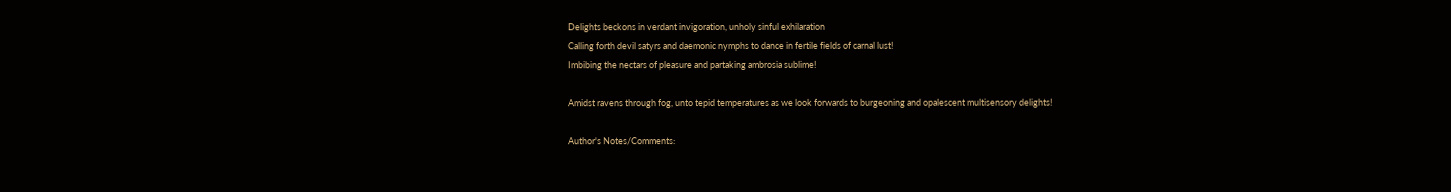Delights beckons in verdant invigoration, unholy sinful exhilaration
Calling forth devil satyrs and daemonic nymphs to dance in fertile fields of carnal lust!
Imbibing the nectars of pleasure and partaking ambrosia sublime!

Amidst ravens through fog, unto tepid temperatures as we look forwards to burgeoning and opalescent multisensory delights!

Author's Notes/Comments: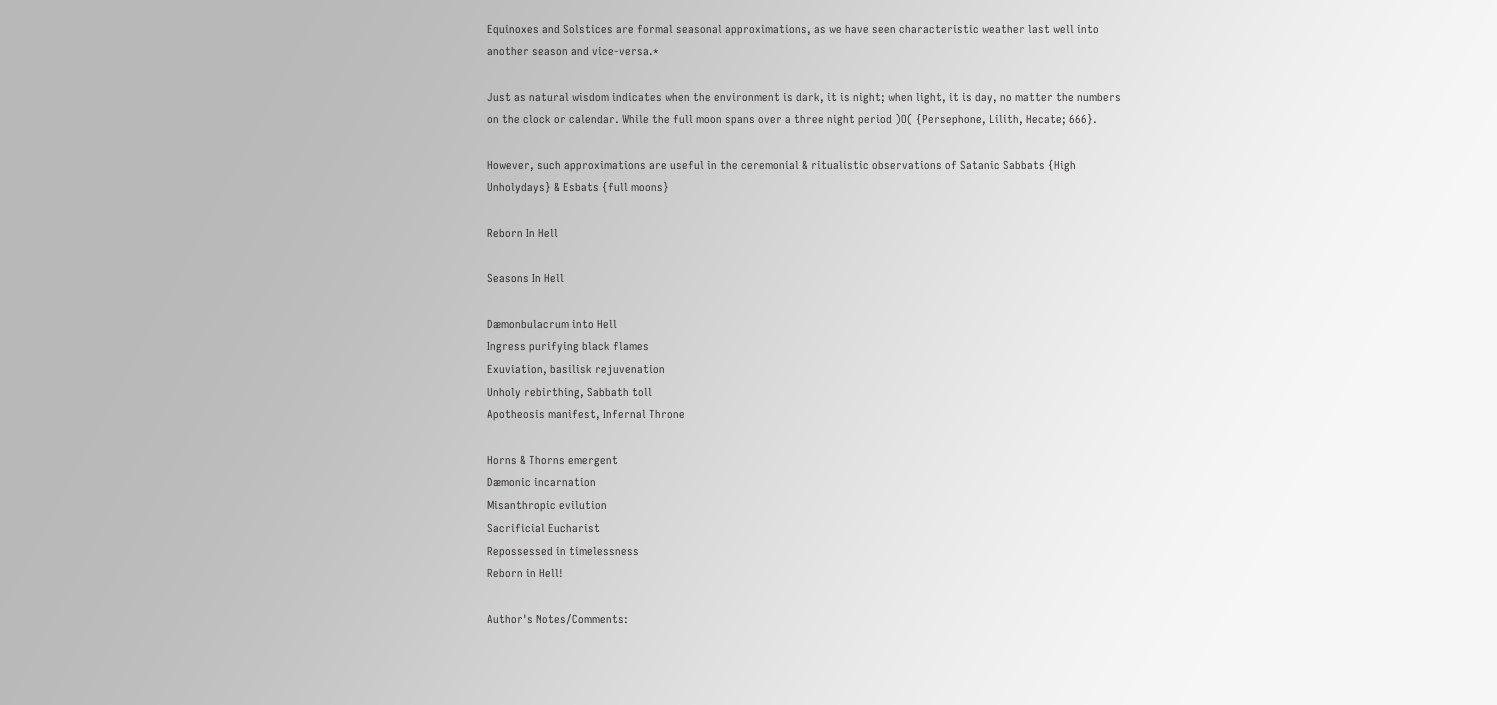Equinoxes and Solstices are formal seasonal approximations, as we have seen characteristic weather last well into another season and vice-versa.*

Just as natural wisdom indicates when the environment is dark, it is night; when light, it is day, no matter the numbers on the clock or calendar. While the full moon spans over a three night period )O( {Persephone, Lilith, Hecate; 666}.

However, such approximations are useful in the ceremonial & ritualistic observations of Satanic Sabbats {High Unholydays} & Esbats {full moons}

Reborn In Hell

Seasons In Hell

Dæmonbulacrum into Hell
Ingress purifying black flames
Exuviation, basilisk rejuvenation
Unholy rebirthing, Sabbath toll
Apotheosis manifest, Infernal Throne

Horns & Thorns emergent
Dæmonic incarnation
Misanthropic evilution
Sacrificial Eucharist
Repossessed in timelessness
Reborn in Hell!

Author's Notes/Comments: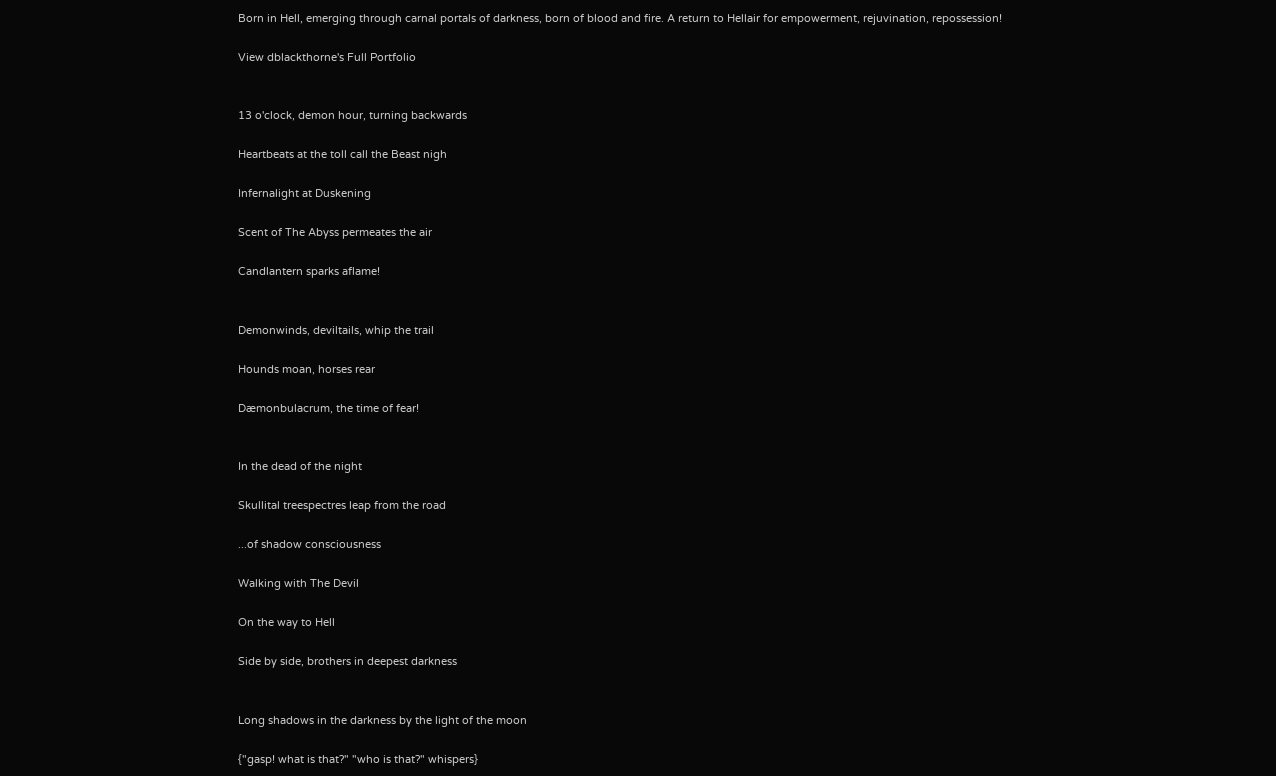Born in Hell, emerging through carnal portals of darkness, born of blood and fire. A return to Hellair for empowerment, rejuvination, repossession!

View dblackthorne's Full Portfolio


13 o'clock, demon hour, turning backwards

Heartbeats at the toll call the Beast nigh

Infernalight at Duskening

Scent of The Abyss permeates the air

Candlantern sparks aflame!


Demonwinds, deviltails, whip the trail

Hounds moan, horses rear

Dæmonbulacrum, the time of fear!


In the dead of the night

Skullital treespectres leap from the road

...of shadow consciousness

Walking with The Devil

On the way to Hell

Side by side, brothers in deepest darkness


Long shadows in the darkness by the light of the moon

{"gasp! what is that?" "who is that?" whispers}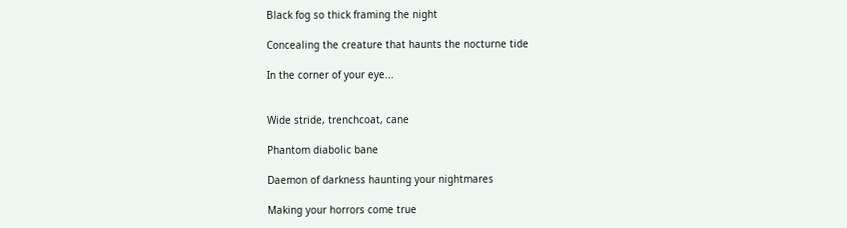Black fog so thick framing the night

Concealing the creature that haunts the nocturne tide

In the corner of your eye...


Wide stride, trenchcoat, cane

Phantom diabolic bane

Daemon of darkness haunting your nightmares

Making your horrors come true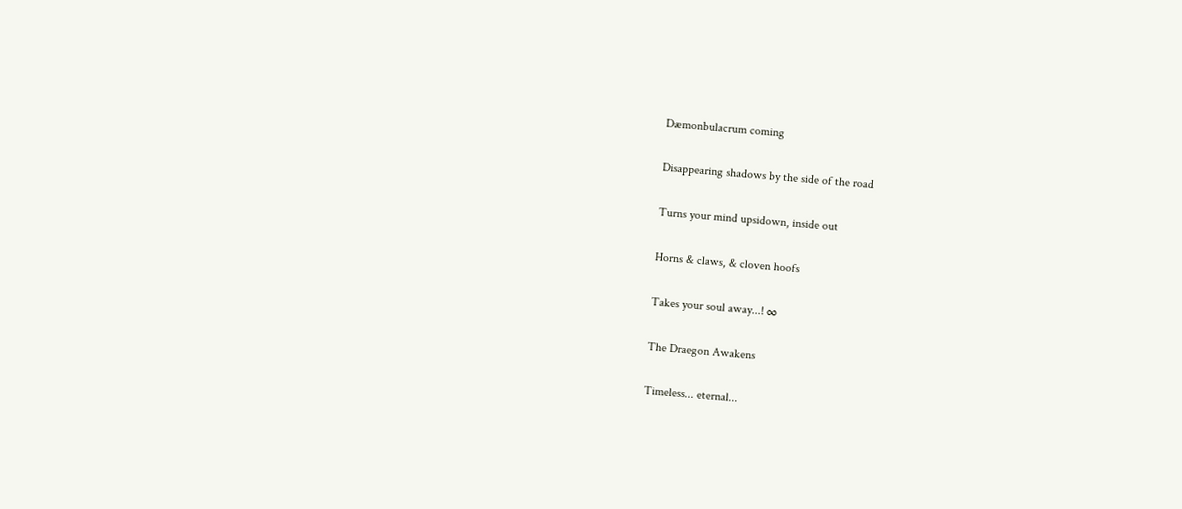Dæmonbulacrum coming

Disappearing shadows by the side of the road

Turns your mind upsidown, inside out

Horns & claws, & cloven hoofs

Takes your soul away...! ∞

The Draegon Awakens

Timeless... eternal...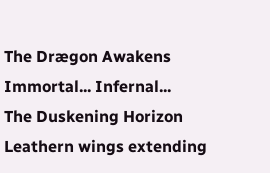The Drægon Awakens
Immortal... Infernal...
The Duskening Horizon
Leathern wings extending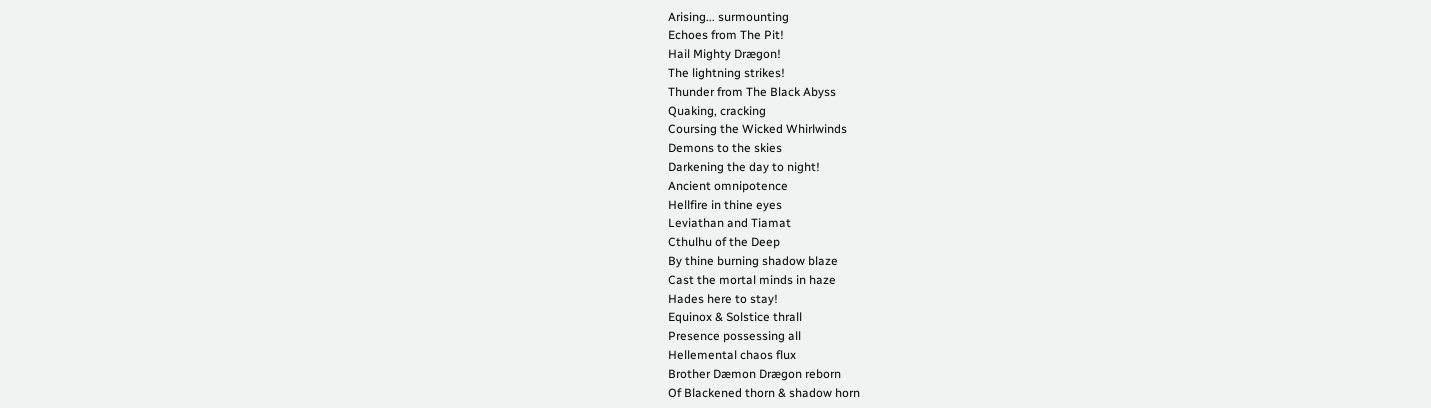Arising... surmounting
Echoes from The Pit!
Hail Mighty Drægon!
The lightning strikes!
Thunder from The Black Abyss
Quaking, cracking
Coursing the Wicked Whirlwinds
Demons to the skies
Darkening the day to night!
Ancient omnipotence
Hellfire in thine eyes
Leviathan and Tiamat
Cthulhu of the Deep
By thine burning shadow blaze
Cast the mortal minds in haze
Hades here to stay!
Equinox & Solstice thrall
Presence possessing all
Hellemental chaos flux
Brother Dæmon Drægon reborn
Of Blackened thorn & shadow horn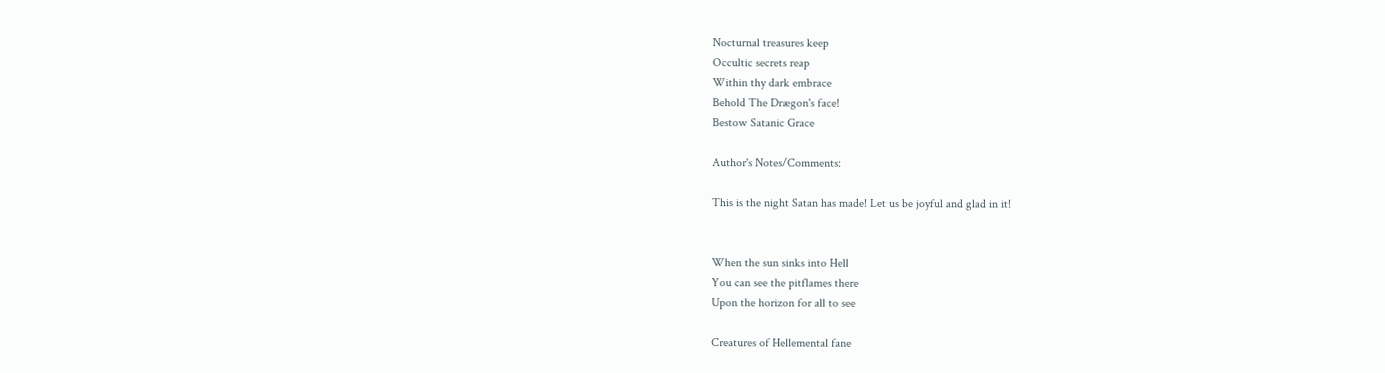Nocturnal treasures keep
Occultic secrets reap
Within thy dark embrace
Behold The Drægon's face!
Bestow Satanic Grace

Author's Notes/Comments:

This is the night Satan has made! Let us be joyful and glad in it!


When the sun sinks into Hell
You can see the pitflames there
Upon the horizon for all to see

Creatures of Hellemental fane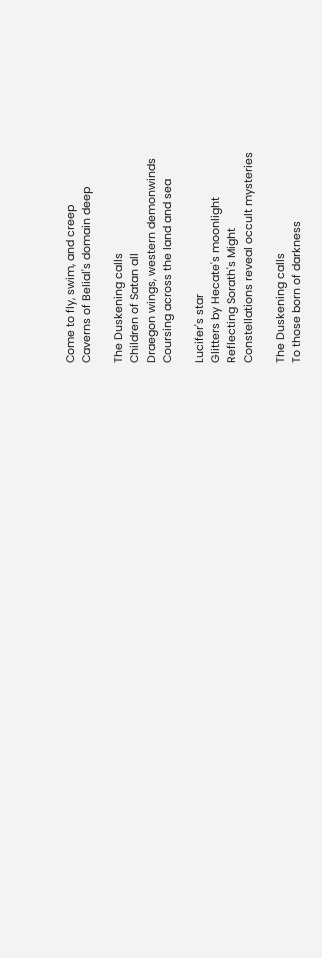Come to fly, swim, and creep
Caverns of Belial's domain deep

The Duskening calls
Children of Satan all
Draegon wings, western demonwinds
Coursing across the land and sea

Lucifer's star
Glitters by Hecate's moonlight
Reflecting Sorath's Might
Constellations reveal occult mysteries

The Duskening calls
To those born of darkness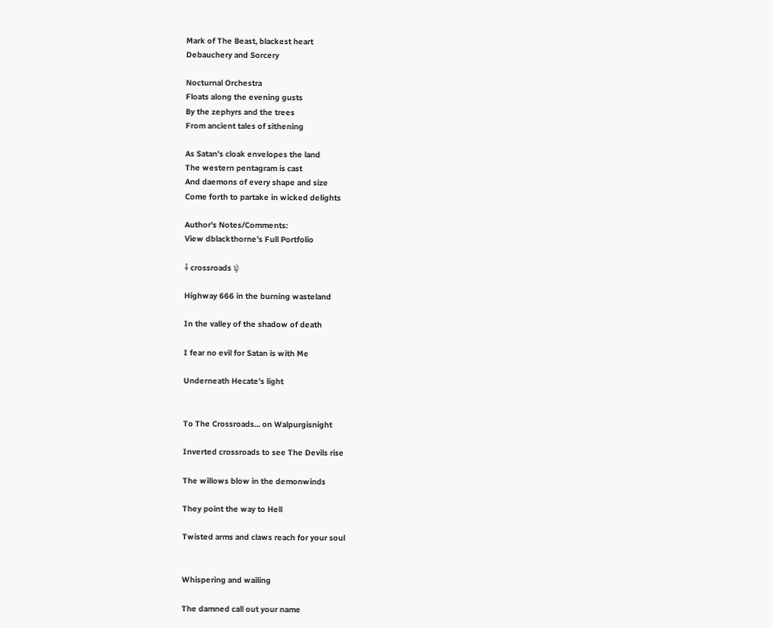Mark of The Beast, blackest heart
Debauchery and Sorcery

Nocturnal Orchestra
Floats along the evening gusts
By the zephyrs and the trees
From ancient tales of sithening

As Satan's cloak envelopes the land
The western pentagram is cast
And daemons of every shape and size
Come forth to partake in wicked delights

Author's Notes/Comments:
View dblackthorne's Full Portfolio

⸸ crossroads ψ

Highway 666 in the burning wasteland

In the valley of the shadow of death

I fear no evil for Satan is with Me

Underneath Hecate's light


To The Crossroads... on Walpurgisnight

Inverted crossroads to see The Devils rise

The willows blow in the demonwinds

They point the way to Hell

Twisted arms and claws reach for your soul


Whispering and wailing

The damned call out your name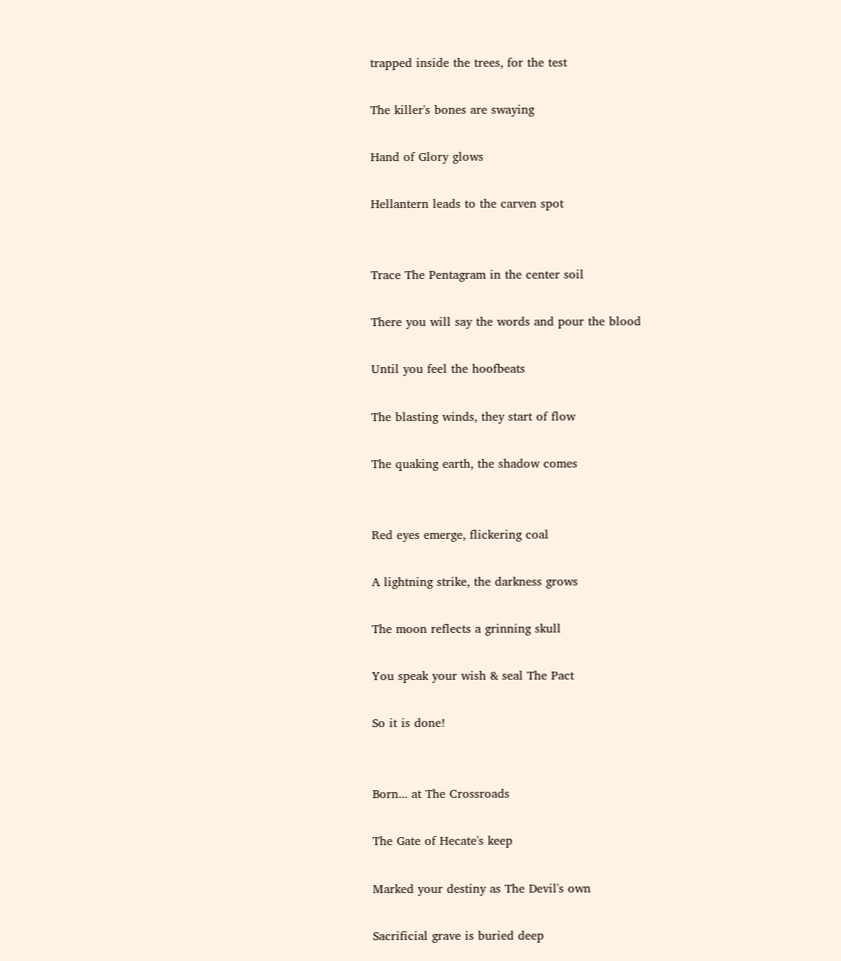trapped inside the trees, for the test

The killer's bones are swaying

Hand of Glory glows

Hellantern leads to the carven spot


Trace The Pentagram in the center soil

There you will say the words and pour the blood

Until you feel the hoofbeats

The blasting winds, they start of flow

The quaking earth, the shadow comes


Red eyes emerge, flickering coal

A lightning strike, the darkness grows

The moon reflects a grinning skull

You speak your wish & seal The Pact

So it is done!


Born... at The Crossroads

The Gate of Hecate's keep

Marked your destiny as The Devil's own

Sacrificial grave is buried deep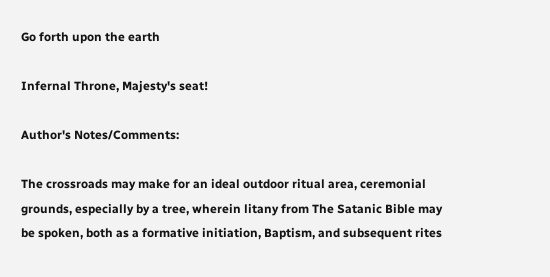Go forth upon the earth

Infernal Throne, Majesty's seat!

Author's Notes/Comments:

The crossroads may make for an ideal outdoor ritual area, ceremonial grounds, especially by a tree, wherein litany from The Satanic Bible may be spoken, both as a formative initiation, Baptism, and subsequent rites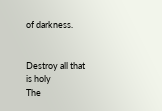of darkness.


Destroy all that is holy
The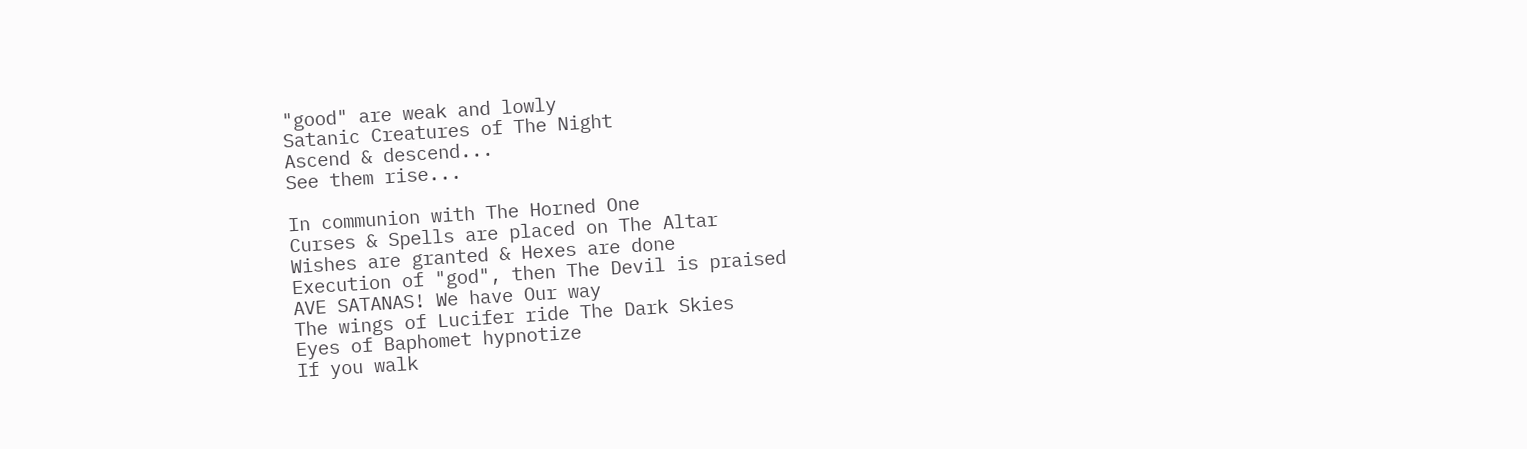"good" are weak and lowly
Satanic Creatures of The Night
Ascend & descend...
See them rise...

In communion with The Horned One
Curses & Spells are placed on The Altar
Wishes are granted & Hexes are done
Execution of "god", then The Devil is praised
AVE SATANAS! We have Our way
The wings of Lucifer ride The Dark Skies
Eyes of Baphomet hypnotize
If you walk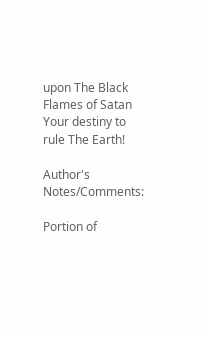upon The Black Flames of Satan
Your destiny to rule The Earth!

Author's Notes/Comments:

Portion of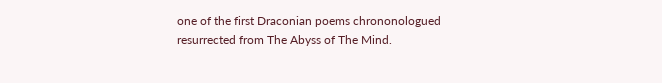one of the first Draconian poems chrononologued resurrected from The Abyss of The Mind.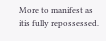More to manifest as itis fully repossessed.